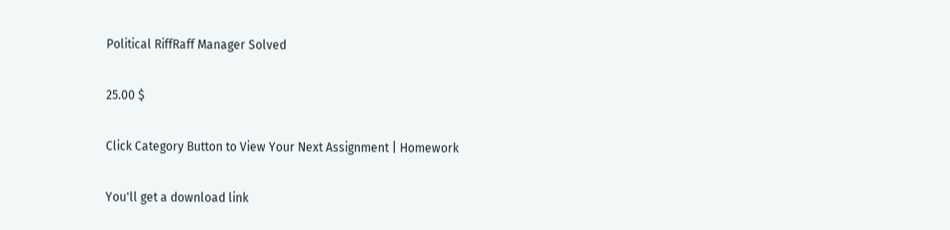Political RiffRaff Manager Solved

25.00 $

Click Category Button to View Your Next Assignment | Homework

You'll get a download link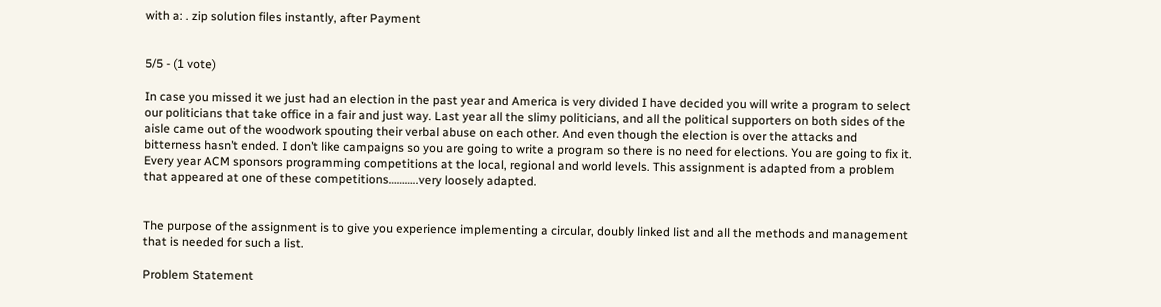with a: . zip solution files instantly, after Payment


5/5 - (1 vote)

In case you missed it we just had an election in the past year and America is very divided I have decided you will write a program to select our politicians that take office in a fair and just way. Last year all the slimy politicians, and all the political supporters on both sides of the aisle came out of the woodwork spouting their verbal abuse on each other. And even though the election is over the attacks and bitterness hasn’t ended. I don’t like campaigns so you are going to write a program so there is no need for elections. You are going to fix it. Every year ACM sponsors programming competitions at the local, regional and world levels. This assignment is adapted from a problem that appeared at one of these competitions………..very loosely adapted.


The purpose of the assignment is to give you experience implementing a circular, doubly linked list and all the methods and management that is needed for such a list.

Problem Statement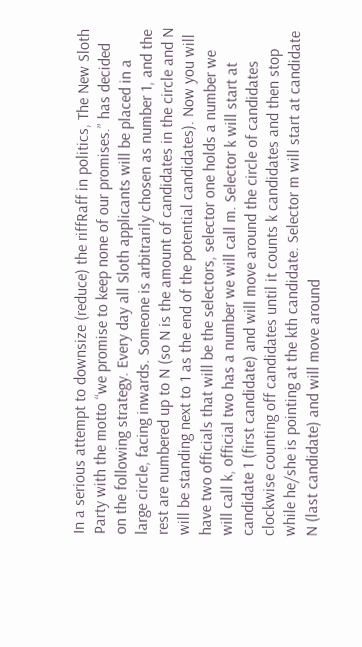In a serious attempt to downsize (reduce) the riffRaff in politics, The New Sloth Party with the motto “we promise to keep none of our promises.” has decided on the following strategy. Every day all Sloth applicants will be placed in a large circle, facing inwards. Someone is arbitrarily chosen as number 1, and the rest are numbered up to N (so N is the amount of candidates in the circle and N will be standing next to 1 as the end of the potential candidates). Now you will have two officials that will be the selectors, selector one holds a number we will call k, official two has a number we will call m. Selector k will start at candidate 1 (first candidate) and will move around the circle of candidates clockwise counting off candidates until it counts k candidates and then stop while he/she is pointing at the kth candidate. Selector m will start at candidate N (last candidate) and will move around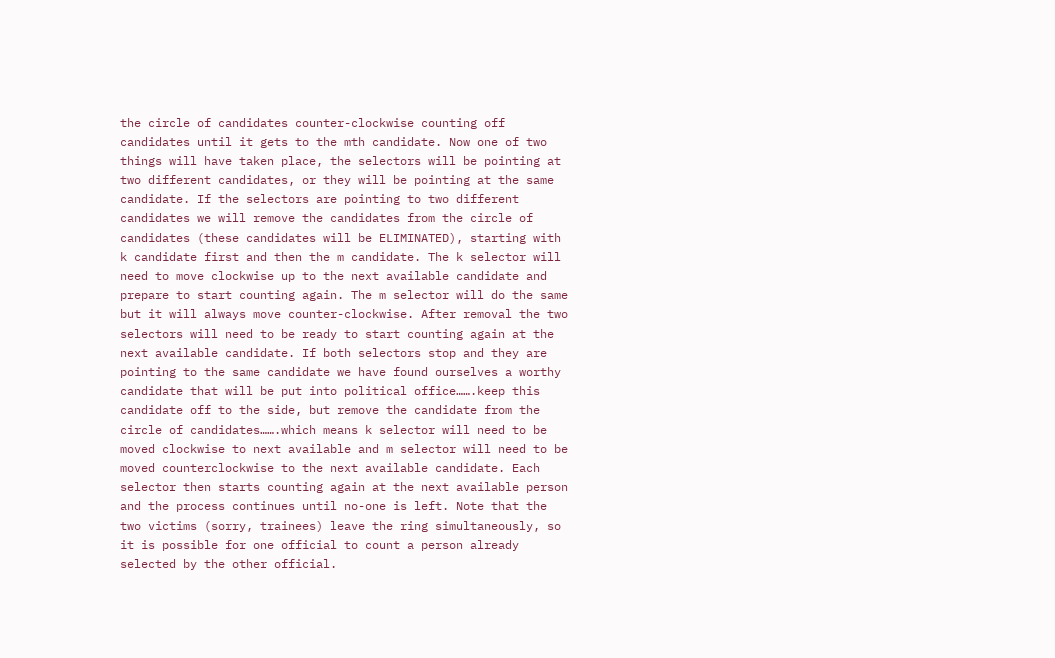the circle of candidates counter-clockwise counting off candidates until it gets to the mth candidate. Now one of two things will have taken place, the selectors will be pointing at two different candidates, or they will be pointing at the same candidate. If the selectors are pointing to two different candidates we will remove the candidates from the circle of candidates (these candidates will be ELIMINATED), starting with k candidate first and then the m candidate. The k selector will need to move clockwise up to the next available candidate and prepare to start counting again. The m selector will do the same but it will always move counter-clockwise. After removal the two selectors will need to be ready to start counting again at the next available candidate. If both selectors stop and they are pointing to the same candidate we have found ourselves a worthy candidate that will be put into political office…….keep this candidate off to the side, but remove the candidate from the circle of candidates…….which means k selector will need to be moved clockwise to next available and m selector will need to be moved counterclockwise to the next available candidate. Each selector then starts counting again at the next available person and the process continues until no-one is left. Note that the two victims (sorry, trainees) leave the ring simultaneously, so it is possible for one official to count a person already selected by the other official.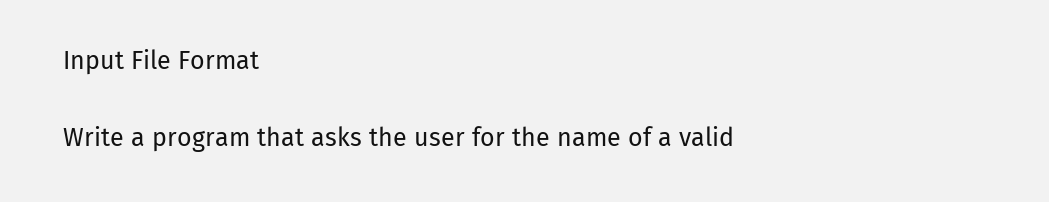Input File Format

Write a program that asks the user for the name of a valid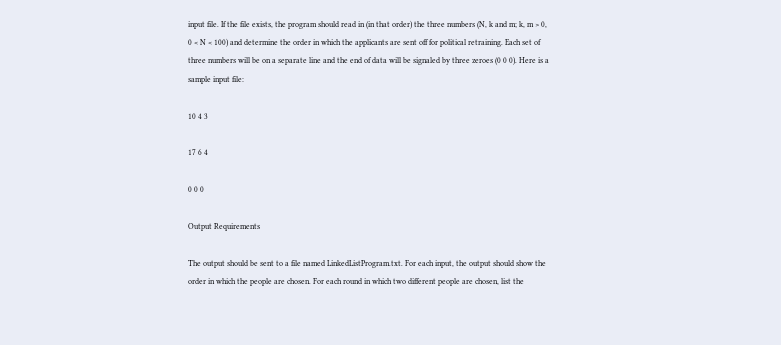input file. If the file exists, the program should read in (in that order) the three numbers (N, k and m; k, m > 0, 0 < N < 100) and determine the order in which the applicants are sent off for political retraining. Each set of three numbers will be on a separate line and the end of data will be signaled by three zeroes (0 0 0). Here is a sample input file:

10 4 3

17 6 4

0 0 0

Output Requirements

The output should be sent to a file named LinkedListProgram.txt. For each input, the output should show the order in which the people are chosen. For each round in which two different people are chosen, list the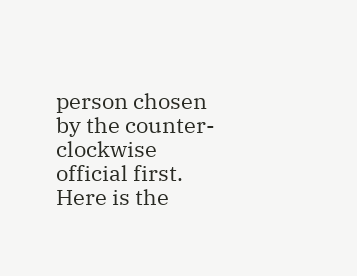person chosen by the counter-clockwise official first. Here is the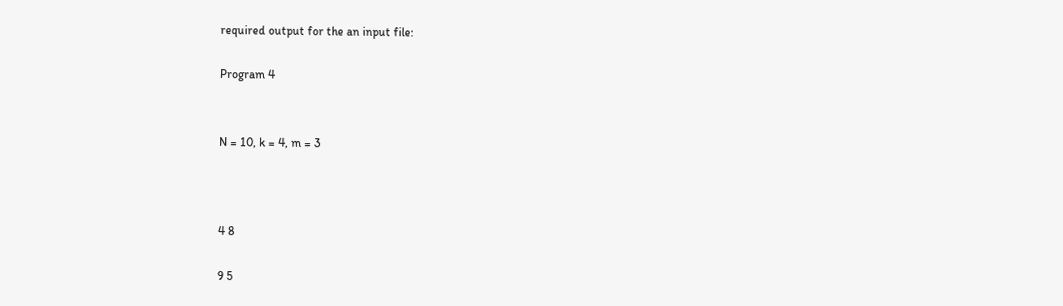required output for the an input file:

Program 4


N = 10, k = 4, m = 3



4 8

9 5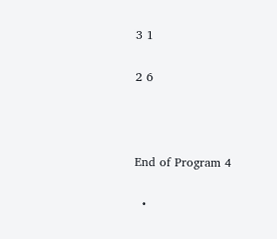3 1

2 6



End of Program 4

  •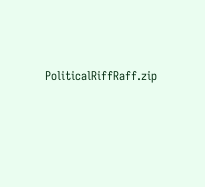PoliticalRiffRaff.zip